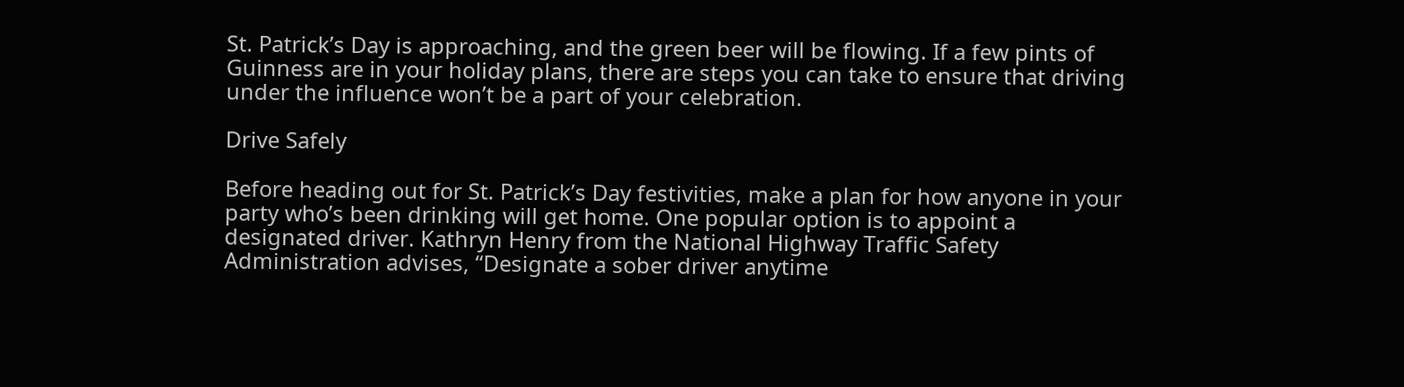St. Patrick’s Day is approaching, and the green beer will be flowing. If a few pints of Guinness are in your holiday plans, there are steps you can take to ensure that driving under the influence won’t be a part of your celebration.

Drive Safely

Before heading out for St. Patrick’s Day festivities, make a plan for how anyone in your party who’s been drinking will get home. One popular option is to appoint a designated driver. Kathryn Henry from the National Highway Traffic Safety Administration advises, “Designate a sober driver anytime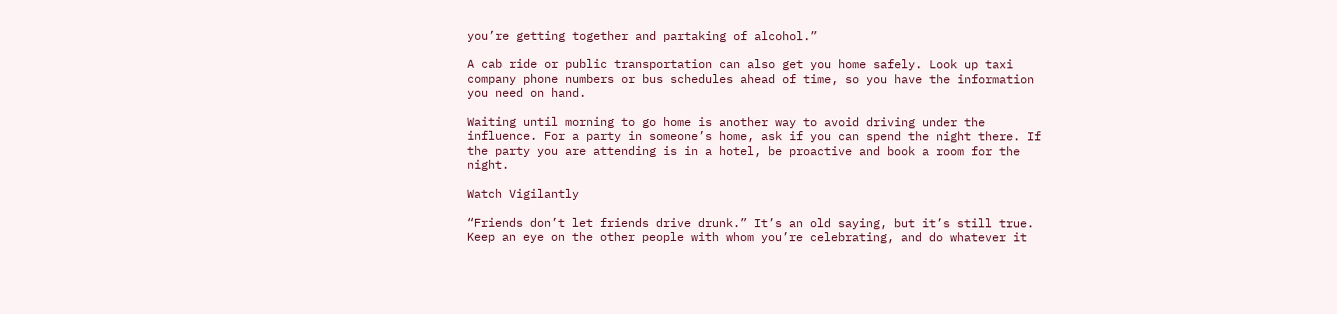you’re getting together and partaking of alcohol.”

A cab ride or public transportation can also get you home safely. Look up taxi company phone numbers or bus schedules ahead of time, so you have the information you need on hand.

Waiting until morning to go home is another way to avoid driving under the influence. For a party in someone’s home, ask if you can spend the night there. If the party you are attending is in a hotel, be proactive and book a room for the night.

Watch Vigilantly

“Friends don’t let friends drive drunk.” It’s an old saying, but it’s still true. Keep an eye on the other people with whom you’re celebrating, and do whatever it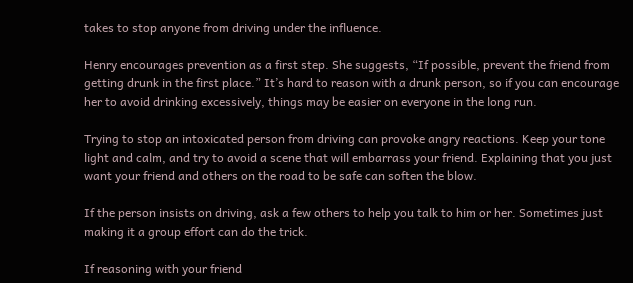takes to stop anyone from driving under the influence.

Henry encourages prevention as a first step. She suggests, “If possible, prevent the friend from getting drunk in the first place.” It’s hard to reason with a drunk person, so if you can encourage her to avoid drinking excessively, things may be easier on everyone in the long run.

Trying to stop an intoxicated person from driving can provoke angry reactions. Keep your tone light and calm, and try to avoid a scene that will embarrass your friend. Explaining that you just want your friend and others on the road to be safe can soften the blow.

If the person insists on driving, ask a few others to help you talk to him or her. Sometimes just making it a group effort can do the trick.

If reasoning with your friend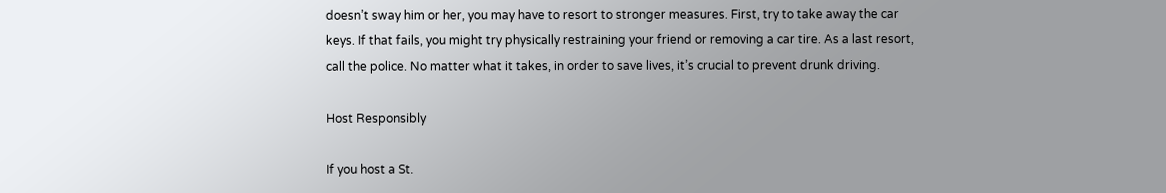doesn’t sway him or her, you may have to resort to stronger measures. First, try to take away the car keys. If that fails, you might try physically restraining your friend or removing a car tire. As a last resort, call the police. No matter what it takes, in order to save lives, it’s crucial to prevent drunk driving.

Host Responsibly

If you host a St.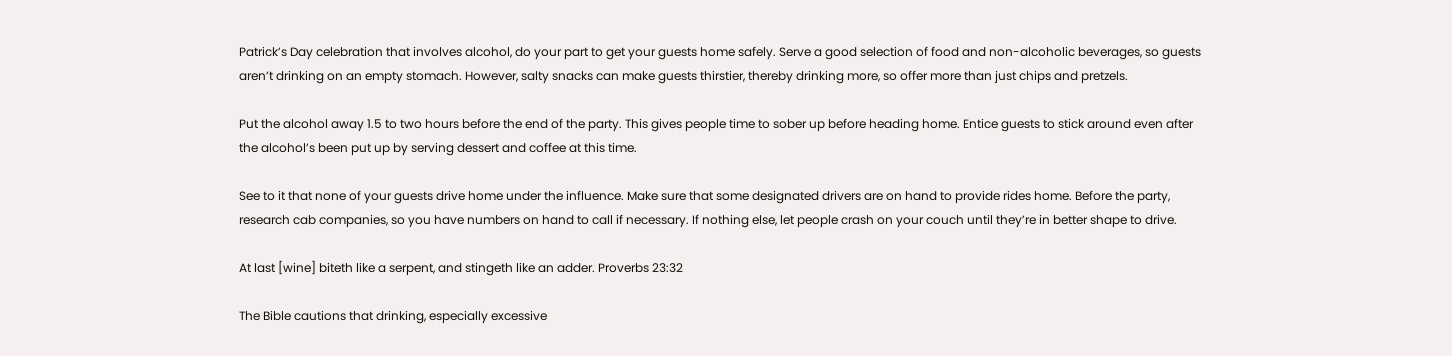Patrick’s Day celebration that involves alcohol, do your part to get your guests home safely. Serve a good selection of food and non-alcoholic beverages, so guests aren’t drinking on an empty stomach. However, salty snacks can make guests thirstier, thereby drinking more, so offer more than just chips and pretzels.

Put the alcohol away 1.5 to two hours before the end of the party. This gives people time to sober up before heading home. Entice guests to stick around even after the alcohol’s been put up by serving dessert and coffee at this time.

See to it that none of your guests drive home under the influence. Make sure that some designated drivers are on hand to provide rides home. Before the party, research cab companies, so you have numbers on hand to call if necessary. If nothing else, let people crash on your couch until they’re in better shape to drive.

At last [wine] biteth like a serpent, and stingeth like an adder. Proverbs 23:32

The Bible cautions that drinking, especially excessive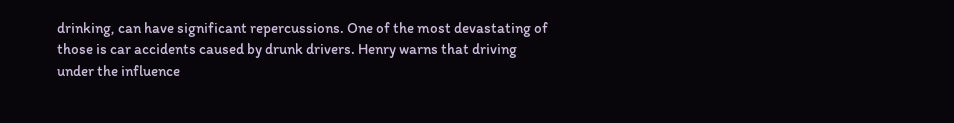drinking, can have significant repercussions. One of the most devastating of those is car accidents caused by drunk drivers. Henry warns that driving under the influence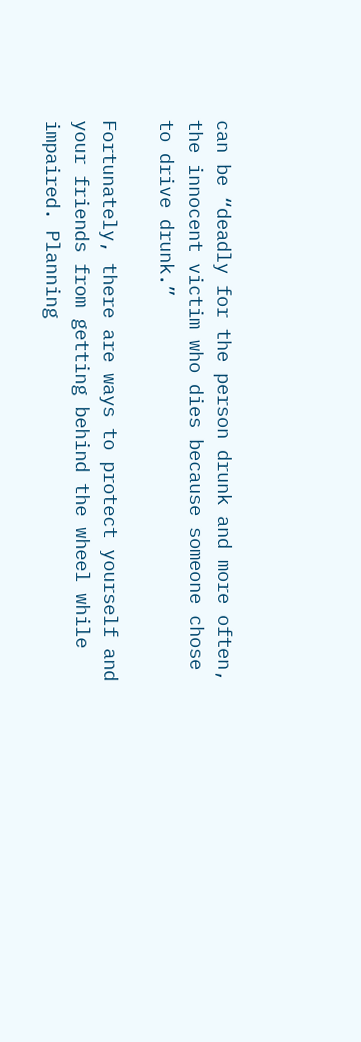can be “deadly for the person drunk and more often, the innocent victim who dies because someone chose to drive drunk.”

Fortunately, there are ways to protect yourself and your friends from getting behind the wheel while impaired. Planning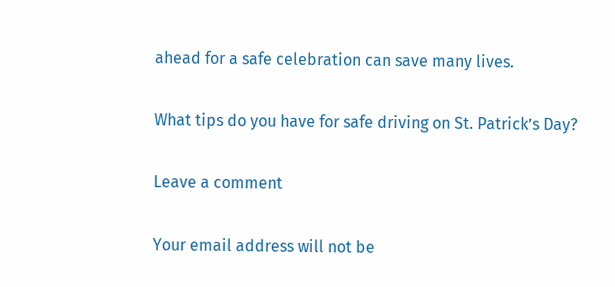ahead for a safe celebration can save many lives.

What tips do you have for safe driving on St. Patrick’s Day?

Leave a comment

Your email address will not be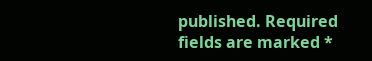published. Required fields are marked *